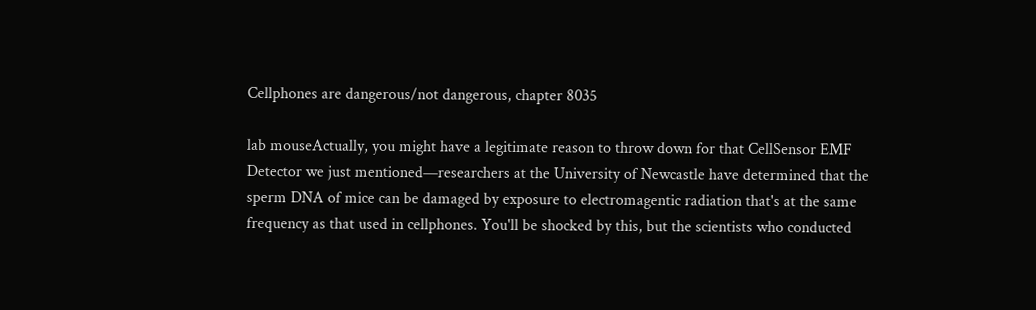Cellphones are dangerous/not dangerous, chapter 8035

lab mouseActually, you might have a legitimate reason to throw down for that CellSensor EMF Detector we just mentioned—researchers at the University of Newcastle have determined that the sperm DNA of mice can be damaged by exposure to electromagentic radiation that's at the same frequency as that used in cellphones. You'll be shocked by this, but the scientists who conducted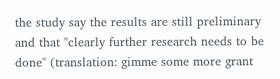the study say the results are still preliminary and that "clearly further research needs to be done" (translation: gimme some more grant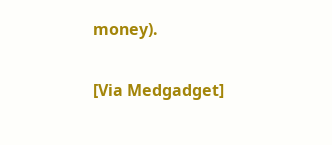money).

[Via Medgadget]